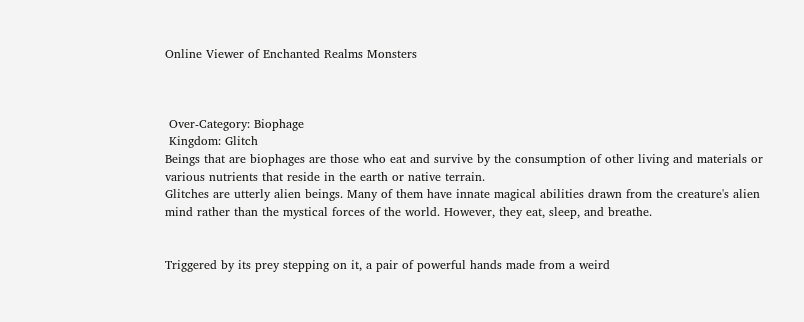Online Viewer of Enchanted Realms Monsters



 Over-Category: Biophage
 Kingdom: Glitch
Beings that are biophages are those who eat and survive by the consumption of other living and materials or various nutrients that reside in the earth or native terrain.
Glitches are utterly alien beings. Many of them have innate magical abilities drawn from the creature's alien mind rather than the mystical forces of the world. However, they eat, sleep, and breathe.


Triggered by its prey stepping on it, a pair of powerful hands made from a weird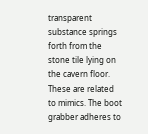transparent substance springs forth from the stone tile lying on the cavern floor. These are related to mimics. The boot grabber adheres to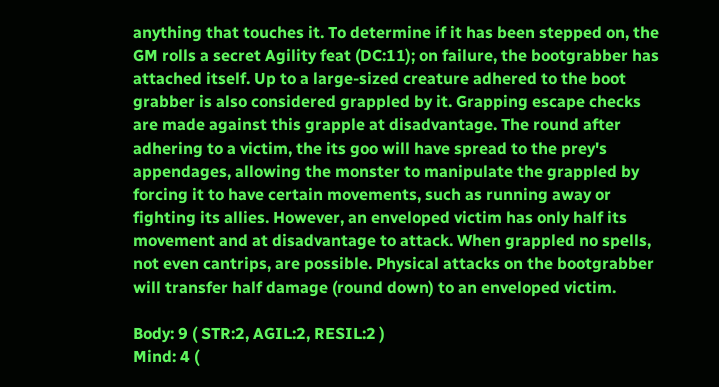anything that touches it. To determine if it has been stepped on, the GM rolls a secret Agility feat (DC:11); on failure, the bootgrabber has attached itself. Up to a large-sized creature adhered to the boot grabber is also considered grappled by it. Grapping escape checks are made against this grapple at disadvantage. The round after adhering to a victim, the its goo will have spread to the prey's appendages, allowing the monster to manipulate the grappled by forcing it to have certain movements, such as running away or fighting its allies. However, an enveloped victim has only half its movement and at disadvantage to attack. When grappled no spells, not even cantrips, are possible. Physical attacks on the bootgrabber will transfer half damage (round down) to an enveloped victim.

Body: 9 ( STR:2, AGIL:2, RESIL:2 )
Mind: 4 (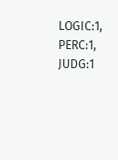LOGIC:1, PERC:1, JUDG:1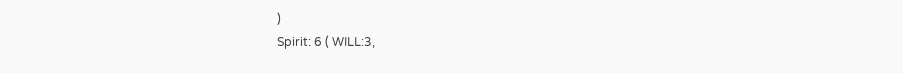)
Spirit: 6 ( WILL:3,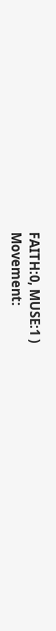FAITH:0, MUSE:1 )
Movement: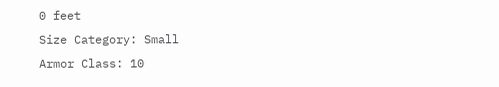0 feet
Size Category: Small
Armor Class: 10